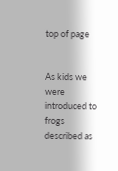top of page


As kids we were introduced to frogs described as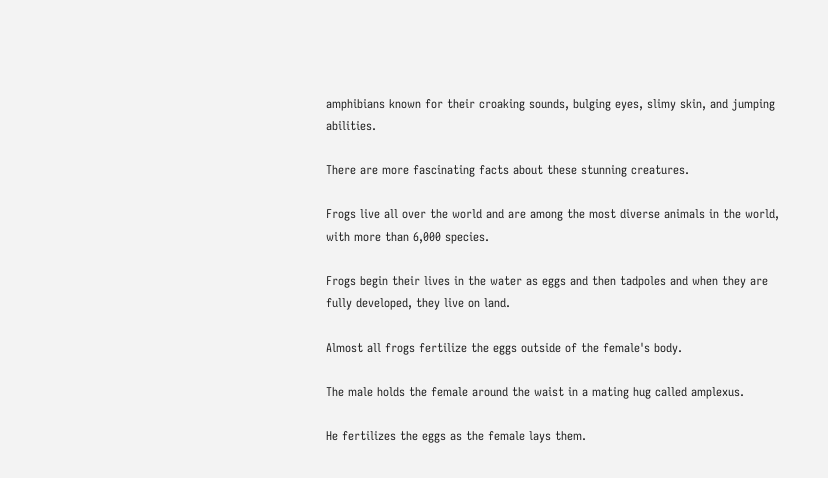amphibians known for their croaking sounds, bulging eyes, slimy skin, and jumping abilities.

There are more fascinating facts about these stunning creatures.

Frogs live all over the world and are among the most diverse animals in the world, with more than 6,000 species.

Frogs begin their lives in the water as eggs and then tadpoles and when they are fully developed, they live on land.

Almost all frogs fertilize the eggs outside of the female's body.

The male holds the female around the waist in a mating hug called amplexus.

He fertilizes the eggs as the female lays them.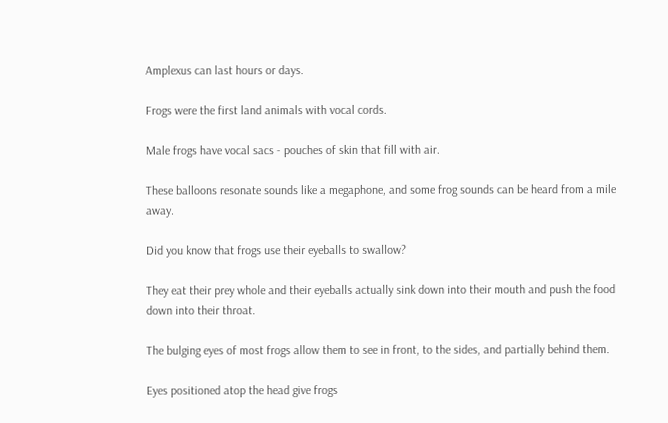Amplexus can last hours or days.

Frogs were the first land animals with vocal cords.

Male frogs have vocal sacs - pouches of skin that fill with air.

These balloons resonate sounds like a megaphone, and some frog sounds can be heard from a mile away.

Did you know that frogs use their eyeballs to swallow?

They eat their prey whole and their eyeballs actually sink down into their mouth and push the food down into their throat.

The bulging eyes of most frogs allow them to see in front, to the sides, and partially behind them.

Eyes positioned atop the head give frogs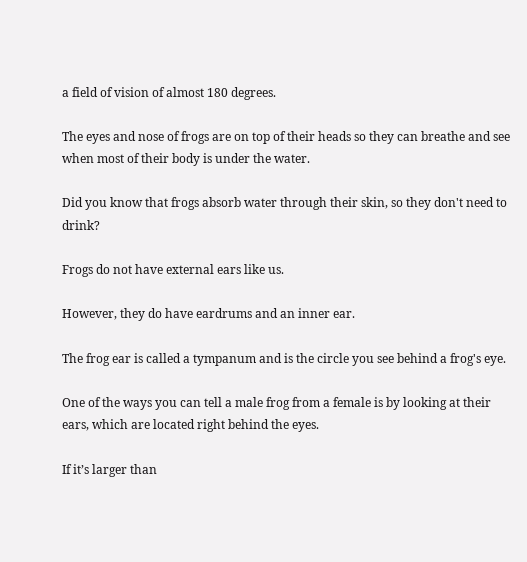a field of vision of almost 180 degrees.

The eyes and nose of frogs are on top of their heads so they can breathe and see when most of their body is under the water.

Did you know that frogs absorb water through their skin, so they don't need to drink?

Frogs do not have external ears like us.

However, they do have eardrums and an inner ear.

The frog ear is called a tympanum and is the circle you see behind a frog's eye.

One of the ways you can tell a male frog from a female is by looking at their ears, which are located right behind the eyes.

If it’s larger than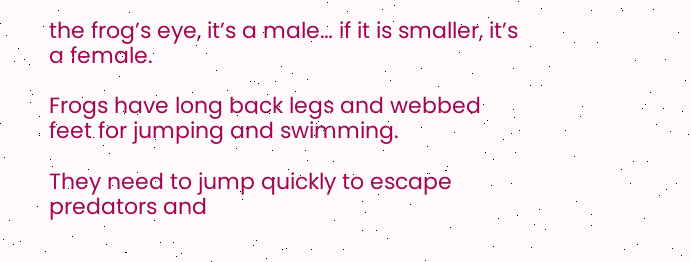the frog’s eye, it’s a male… if it is smaller, it’s a female.

Frogs have long back legs and webbed feet for jumping and swimming.

They need to jump quickly to escape predators and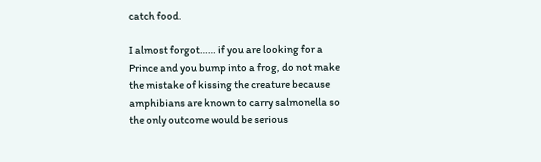catch food.

I almost forgot…… if you are looking for a Prince and you bump into a frog, do not make the mistake of kissing the creature because amphibians are known to carry salmonella so the only outcome would be serious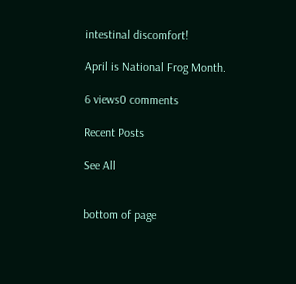intestinal discomfort!

April is National Frog Month.

6 views0 comments

Recent Posts

See All


bottom of page